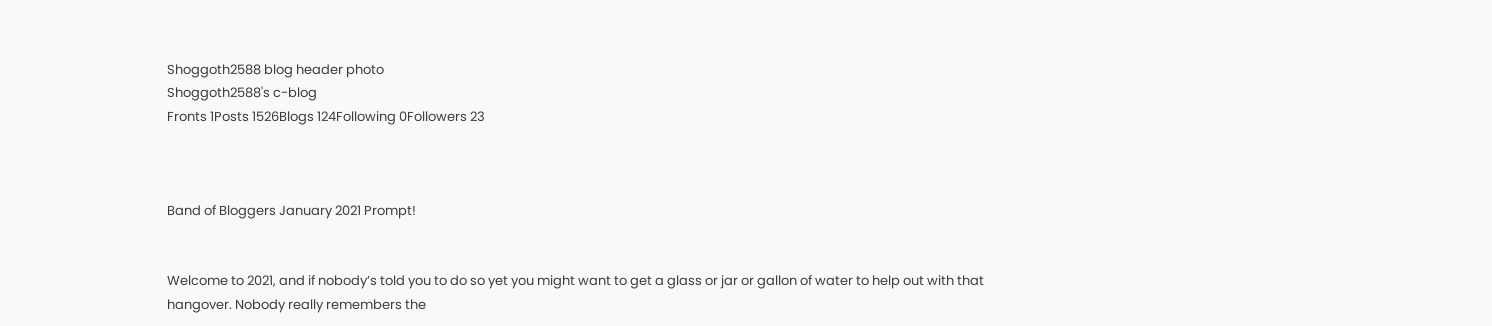Shoggoth2588 blog header photo
Shoggoth2588's c-blog
Fronts 1Posts 1526Blogs 124Following 0Followers 23



Band of Bloggers January 2021 Prompt!


Welcome to 2021, and if nobody’s told you to do so yet you might want to get a glass or jar or gallon of water to help out with that hangover. Nobody really remembers the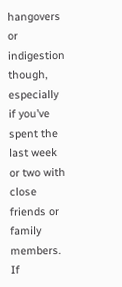hangovers or indigestion though, especially if you’ve spent the last week or two with close friends or family members. If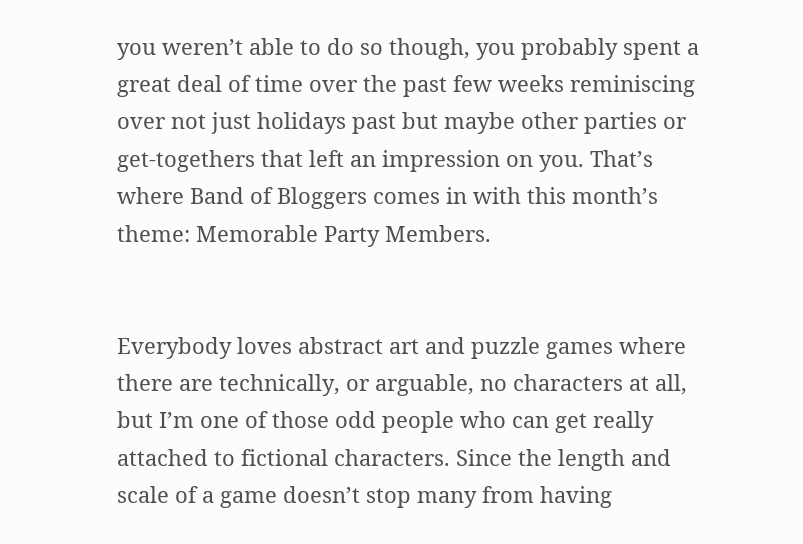you weren’t able to do so though, you probably spent a great deal of time over the past few weeks reminiscing over not just holidays past but maybe other parties or get-togethers that left an impression on you. That’s where Band of Bloggers comes in with this month’s theme: Memorable Party Members.


Everybody loves abstract art and puzzle games where there are technically, or arguable, no characters at all, but I’m one of those odd people who can get really attached to fictional characters. Since the length and scale of a game doesn’t stop many from having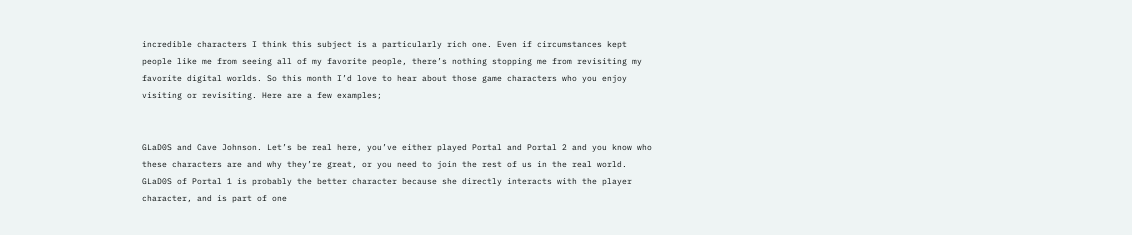incredible characters I think this subject is a particularly rich one. Even if circumstances kept people like me from seeing all of my favorite people, there’s nothing stopping me from revisiting my favorite digital worlds. So this month I’d love to hear about those game characters who you enjoy visiting or revisiting. Here are a few examples;


GLaD0S and Cave Johnson. Let’s be real here, you’ve either played Portal and Portal 2 and you know who these characters are and why they’re great, or you need to join the rest of us in the real world. GLaD0S of Portal 1 is probably the better character because she directly interacts with the player character, and is part of one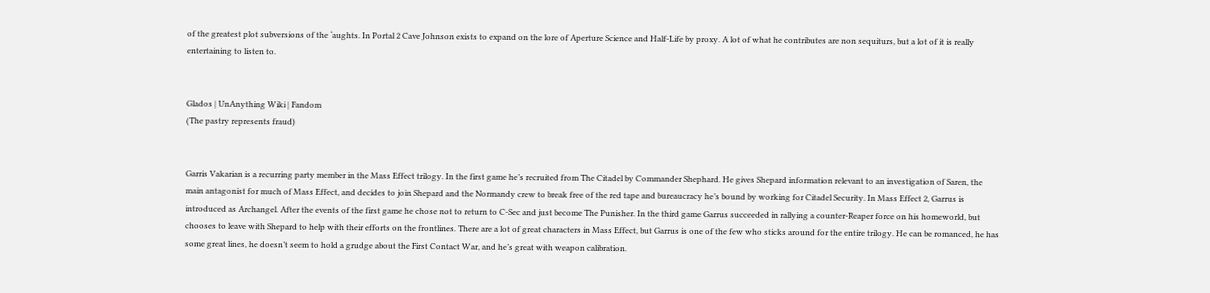of the greatest plot subversions of the ‘aughts. In Portal 2 Cave Johnson exists to expand on the lore of Aperture Science and Half-Life by proxy. A lot of what he contributes are non sequiturs, but a lot of it is really entertaining to listen to.


Glados | UnAnything Wiki | Fandom
(The pastry represents fraud)


Garris Vakarian is a recurring party member in the Mass Effect trilogy. In the first game he’s recruited from The Citadel by Commander Shephard. He gives Shepard information relevant to an investigation of Saren, the main antagonist for much of Mass Effect, and decides to join Shepard and the Normandy crew to break free of the red tape and bureaucracy he’s bound by working for Citadel Security. In Mass Effect 2, Garrus is introduced as Archangel. After the events of the first game he chose not to return to C-Sec and just become The Punisher. In the third game Garrus succeeded in rallying a counter-Reaper force on his homeworld, but chooses to leave with Shepard to help with their efforts on the frontlines. There are a lot of great characters in Mass Effect, but Garrus is one of the few who sticks around for the entire trilogy. He can be romanced, he has some great lines, he doesn’t seem to hold a grudge about the First Contact War, and he’s great with weapon calibration.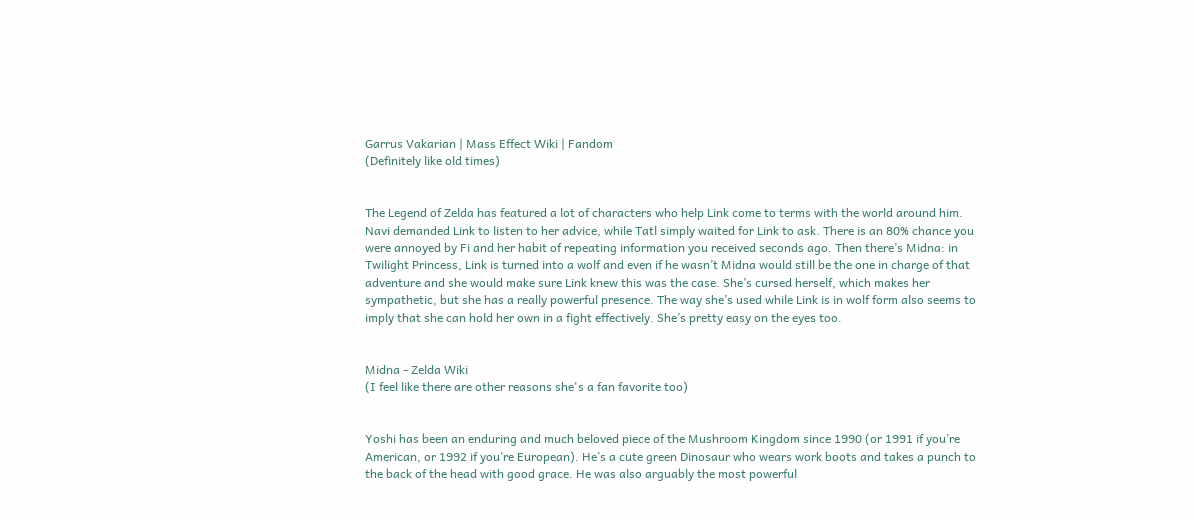Garrus Vakarian | Mass Effect Wiki | Fandom
(Definitely like old times)


The Legend of Zelda has featured a lot of characters who help Link come to terms with the world around him. Navi demanded Link to listen to her advice, while Tatl simply waited for Link to ask. There is an 80% chance you were annoyed by Fi and her habit of repeating information you received seconds ago. Then there’s Midna: in Twilight Princess, Link is turned into a wolf and even if he wasn’t Midna would still be the one in charge of that adventure and she would make sure Link knew this was the case. She’s cursed herself, which makes her sympathetic, but she has a really powerful presence. The way she’s used while Link is in wolf form also seems to imply that she can hold her own in a fight effectively. She’s pretty easy on the eyes too.


Midna - Zelda Wiki
(I feel like there are other reasons she's a fan favorite too)


Yoshi has been an enduring and much beloved piece of the Mushroom Kingdom since 1990 (or 1991 if you’re American, or 1992 if you’re European). He’s a cute green Dinosaur who wears work boots and takes a punch to the back of the head with good grace. He was also arguably the most powerful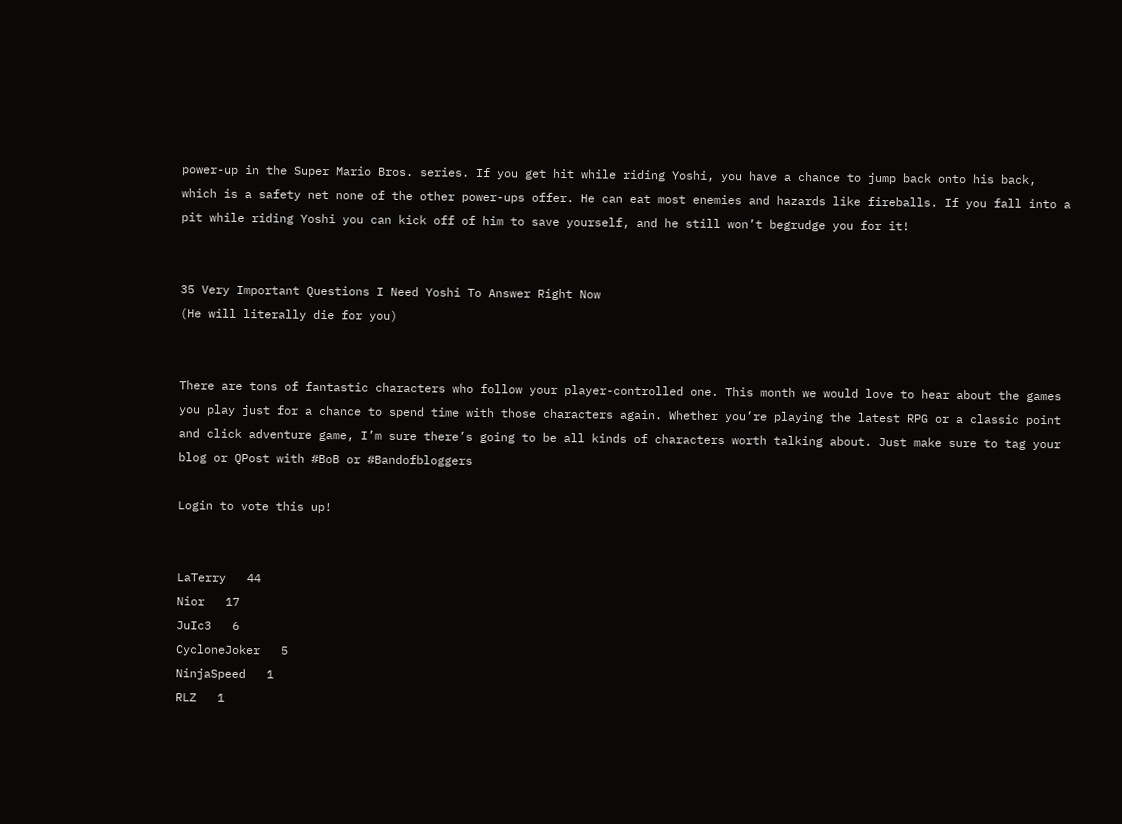power-up in the Super Mario Bros. series. If you get hit while riding Yoshi, you have a chance to jump back onto his back, which is a safety net none of the other power-ups offer. He can eat most enemies and hazards like fireballs. If you fall into a pit while riding Yoshi you can kick off of him to save yourself, and he still won’t begrudge you for it!


35 Very Important Questions I Need Yoshi To Answer Right Now
(He will literally die for you)


There are tons of fantastic characters who follow your player-controlled one. This month we would love to hear about the games you play just for a chance to spend time with those characters again. Whether you’re playing the latest RPG or a classic point and click adventure game, I’m sure there’s going to be all kinds of characters worth talking about. Just make sure to tag your blog or QPost with #BoB or #Bandofbloggers

Login to vote this up!


LaTerry   44
Nior   17
JuIc3   6
CycloneJoker   5
NinjaSpeed   1
RLZ   1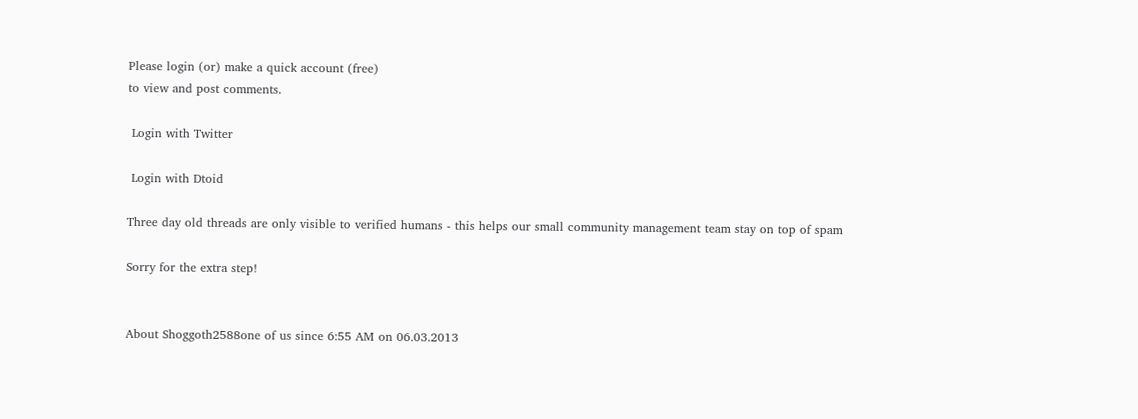Please login (or) make a quick account (free)
to view and post comments.

 Login with Twitter

 Login with Dtoid

Three day old threads are only visible to verified humans - this helps our small community management team stay on top of spam

Sorry for the extra step!


About Shoggoth2588one of us since 6:55 AM on 06.03.2013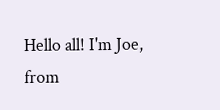Hello all! I'm Joe, from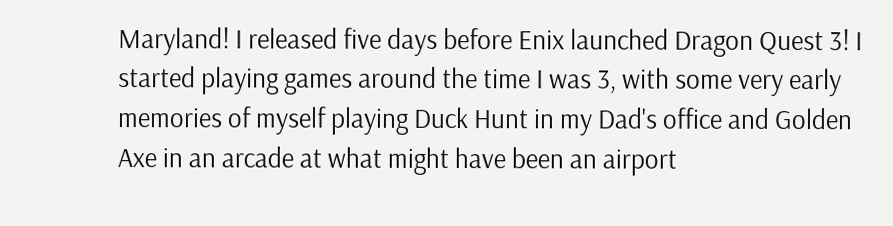Maryland! I released five days before Enix launched Dragon Quest 3! I started playing games around the time I was 3, with some very early memories of myself playing Duck Hunt in my Dad's office and Golden Axe in an arcade at what might have been an airport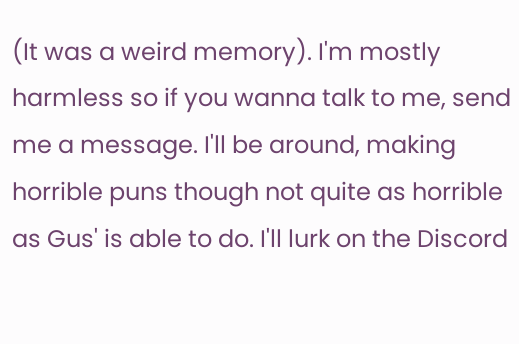(It was a weird memory). I'm mostly harmless so if you wanna talk to me, send me a message. I'll be around, making horrible puns though not quite as horrible as Gus' is able to do. I'll lurk on the Discord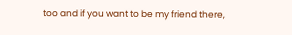too and if you want to be my friend there,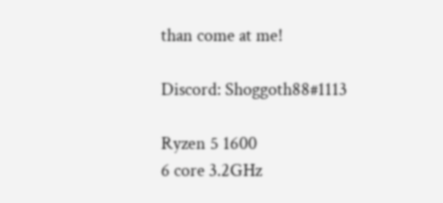than come at me!

Discord: Shoggoth88#1113

Ryzen 5 1600
6 core 3.2GHz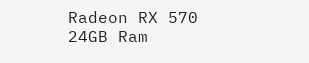Radeon RX 570
24GB Ram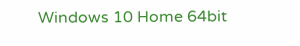Windows 10 Home 64bit